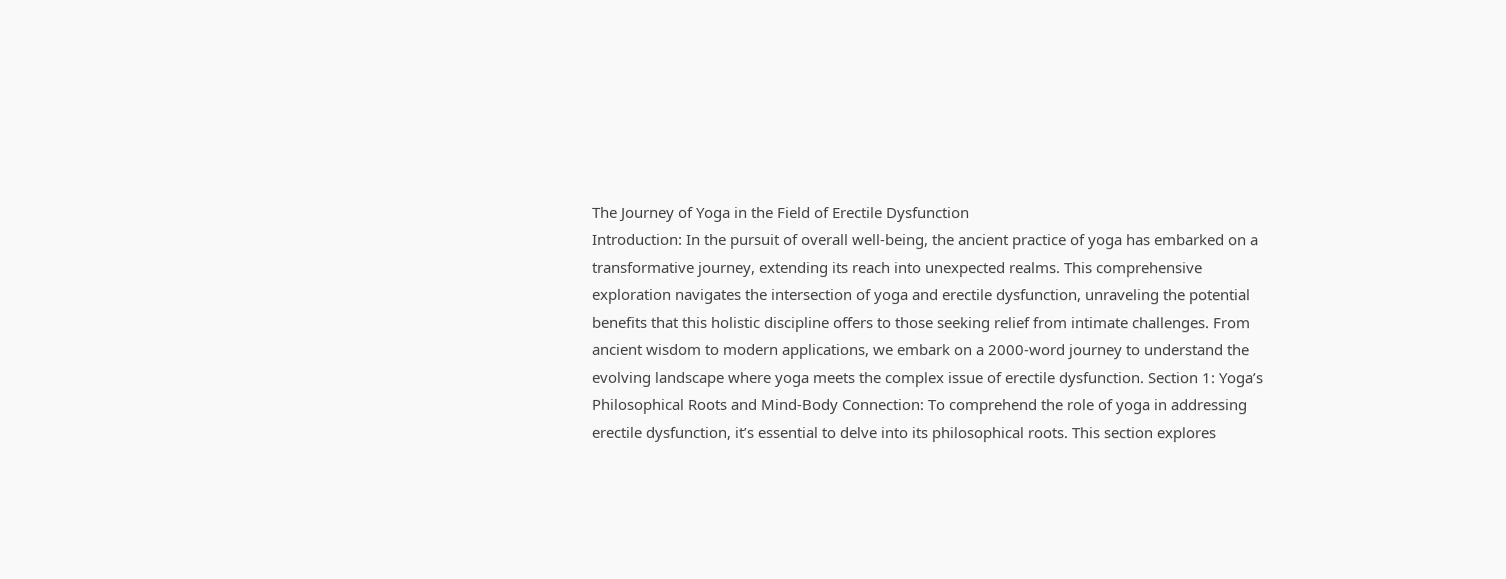The Journey of Yoga in the Field of Erectile Dysfunction
Introduction: In the pursuit of overall well-being, the ancient practice of yoga has embarked on a transformative journey, extending its reach into unexpected realms. This comprehensive exploration navigates the intersection of yoga and erectile dysfunction, unraveling the potential benefits that this holistic discipline offers to those seeking relief from intimate challenges. From ancient wisdom to modern applications, we embark on a 2000-word journey to understand the evolving landscape where yoga meets the complex issue of erectile dysfunction. Section 1: Yoga’s Philosophical Roots and Mind-Body Connection: To comprehend the role of yoga in addressing erectile dysfunction, it’s essential to delve into its philosophical roots. This section explores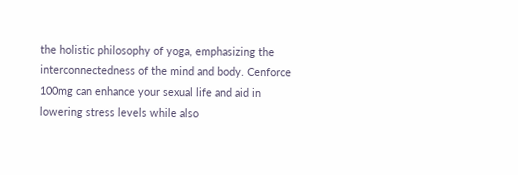the holistic philosophy of yoga, emphasizing the interconnectedness of the mind and body. Cenforce 100mg can enhance your sexual life and aid in lowering stress levels while also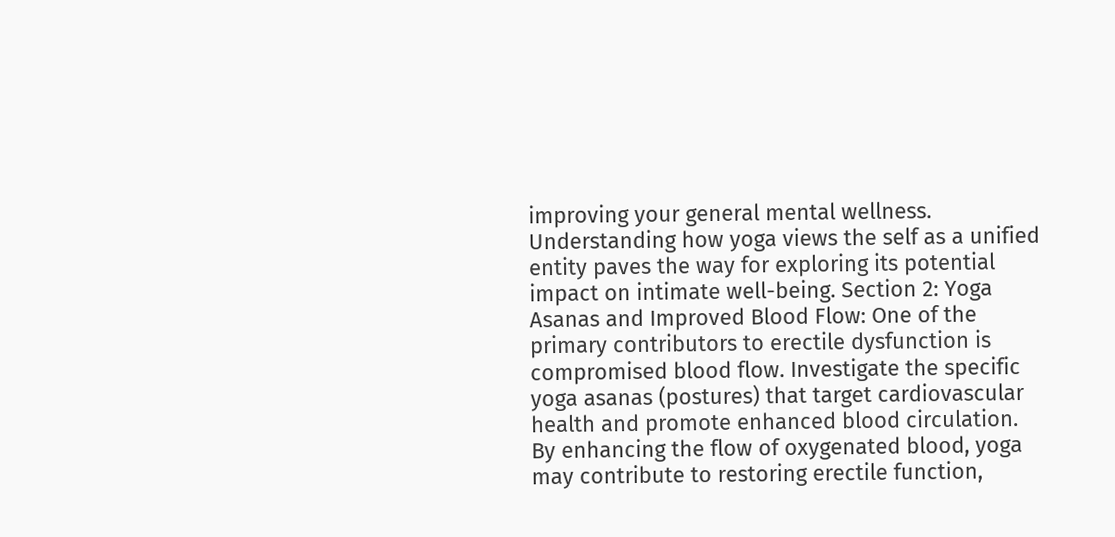improving your general mental wellness. Understanding how yoga views the self as a unified entity paves the way for exploring its potential impact on intimate well-being. Section 2: Yoga Asanas and Improved Blood Flow: One of the primary contributors to erectile dysfunction is compromised blood flow. Investigate the specific yoga asanas (postures) that target cardiovascular health and promote enhanced blood circulation. By enhancing the flow of oxygenated blood, yoga may contribute to restoring erectile function,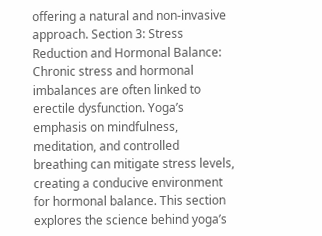offering a natural and non-invasive approach. Section 3: Stress Reduction and Hormonal Balance: Chronic stress and hormonal imbalances are often linked to erectile dysfunction. Yoga’s emphasis on mindfulness, meditation, and controlled breathing can mitigate stress levels, creating a conducive environment for hormonal balance. This section explores the science behind yoga’s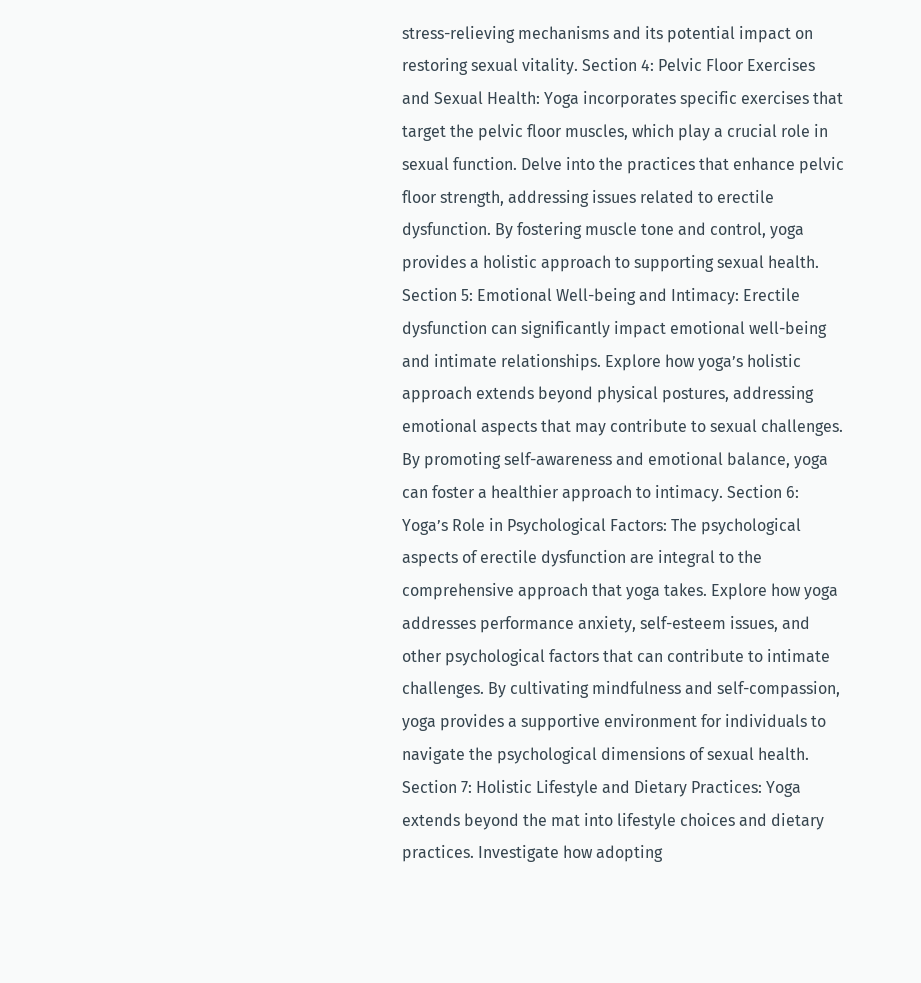stress-relieving mechanisms and its potential impact on restoring sexual vitality. Section 4: Pelvic Floor Exercises and Sexual Health: Yoga incorporates specific exercises that target the pelvic floor muscles, which play a crucial role in sexual function. Delve into the practices that enhance pelvic floor strength, addressing issues related to erectile dysfunction. By fostering muscle tone and control, yoga provides a holistic approach to supporting sexual health. Section 5: Emotional Well-being and Intimacy: Erectile dysfunction can significantly impact emotional well-being and intimate relationships. Explore how yoga’s holistic approach extends beyond physical postures, addressing emotional aspects that may contribute to sexual challenges. By promoting self-awareness and emotional balance, yoga can foster a healthier approach to intimacy. Section 6: Yoga’s Role in Psychological Factors: The psychological aspects of erectile dysfunction are integral to the comprehensive approach that yoga takes. Explore how yoga addresses performance anxiety, self-esteem issues, and other psychological factors that can contribute to intimate challenges. By cultivating mindfulness and self-compassion, yoga provides a supportive environment for individuals to navigate the psychological dimensions of sexual health. Section 7: Holistic Lifestyle and Dietary Practices: Yoga extends beyond the mat into lifestyle choices and dietary practices. Investigate how adopting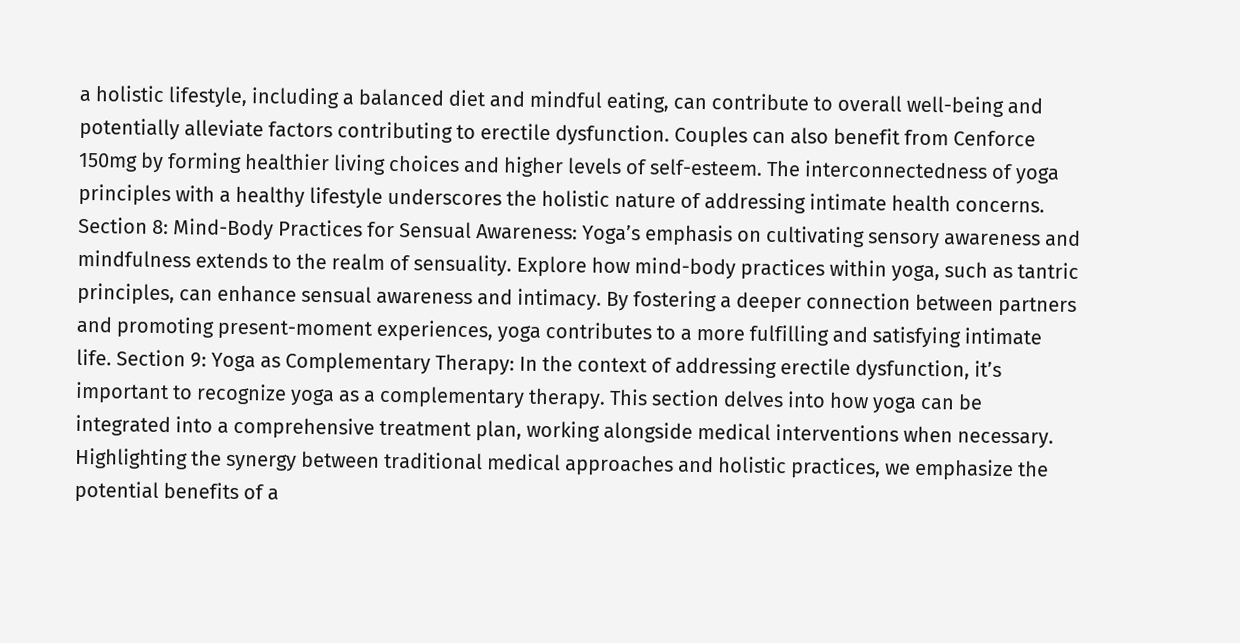a holistic lifestyle, including a balanced diet and mindful eating, can contribute to overall well-being and potentially alleviate factors contributing to erectile dysfunction. Couples can also benefit from Cenforce 150mg by forming healthier living choices and higher levels of self-esteem. The interconnectedness of yoga principles with a healthy lifestyle underscores the holistic nature of addressing intimate health concerns. Section 8: Mind-Body Practices for Sensual Awareness: Yoga’s emphasis on cultivating sensory awareness and mindfulness extends to the realm of sensuality. Explore how mind-body practices within yoga, such as tantric principles, can enhance sensual awareness and intimacy. By fostering a deeper connection between partners and promoting present-moment experiences, yoga contributes to a more fulfilling and satisfying intimate life. Section 9: Yoga as Complementary Therapy: In the context of addressing erectile dysfunction, it’s important to recognize yoga as a complementary therapy. This section delves into how yoga can be integrated into a comprehensive treatment plan, working alongside medical interventions when necessary. Highlighting the synergy between traditional medical approaches and holistic practices, we emphasize the potential benefits of a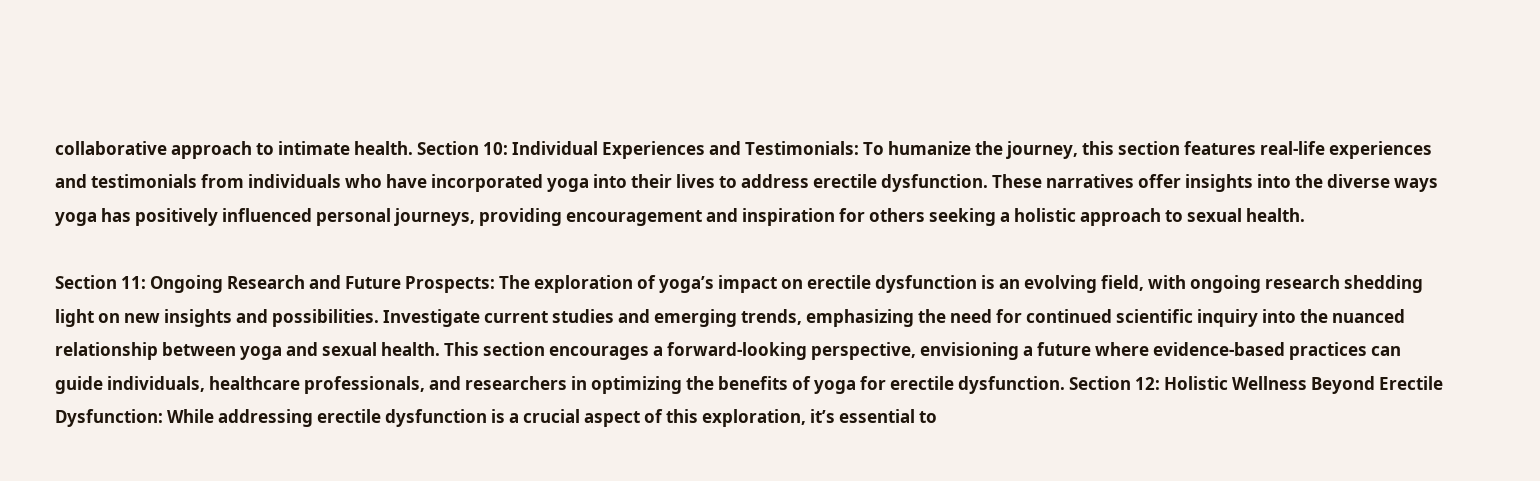collaborative approach to intimate health. Section 10: Individual Experiences and Testimonials: To humanize the journey, this section features real-life experiences and testimonials from individuals who have incorporated yoga into their lives to address erectile dysfunction. These narratives offer insights into the diverse ways yoga has positively influenced personal journeys, providing encouragement and inspiration for others seeking a holistic approach to sexual health.

Section 11: Ongoing Research and Future Prospects: The exploration of yoga’s impact on erectile dysfunction is an evolving field, with ongoing research shedding light on new insights and possibilities. Investigate current studies and emerging trends, emphasizing the need for continued scientific inquiry into the nuanced relationship between yoga and sexual health. This section encourages a forward-looking perspective, envisioning a future where evidence-based practices can guide individuals, healthcare professionals, and researchers in optimizing the benefits of yoga for erectile dysfunction. Section 12: Holistic Wellness Beyond Erectile Dysfunction: While addressing erectile dysfunction is a crucial aspect of this exploration, it’s essential to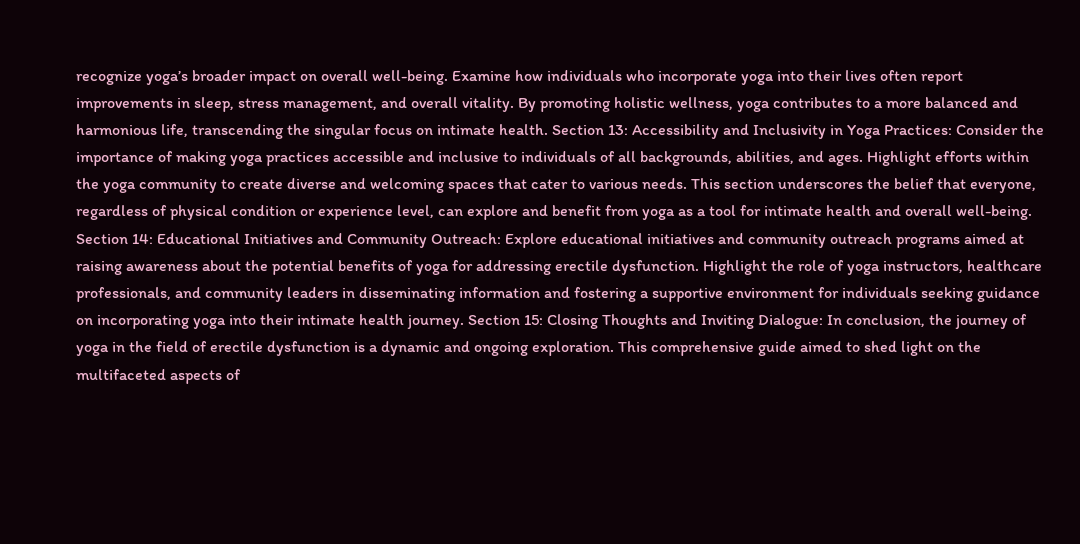recognize yoga’s broader impact on overall well-being. Examine how individuals who incorporate yoga into their lives often report improvements in sleep, stress management, and overall vitality. By promoting holistic wellness, yoga contributes to a more balanced and harmonious life, transcending the singular focus on intimate health. Section 13: Accessibility and Inclusivity in Yoga Practices: Consider the importance of making yoga practices accessible and inclusive to individuals of all backgrounds, abilities, and ages. Highlight efforts within the yoga community to create diverse and welcoming spaces that cater to various needs. This section underscores the belief that everyone, regardless of physical condition or experience level, can explore and benefit from yoga as a tool for intimate health and overall well-being. Section 14: Educational Initiatives and Community Outreach: Explore educational initiatives and community outreach programs aimed at raising awareness about the potential benefits of yoga for addressing erectile dysfunction. Highlight the role of yoga instructors, healthcare professionals, and community leaders in disseminating information and fostering a supportive environment for individuals seeking guidance on incorporating yoga into their intimate health journey. Section 15: Closing Thoughts and Inviting Dialogue: In conclusion, the journey of yoga in the field of erectile dysfunction is a dynamic and ongoing exploration. This comprehensive guide aimed to shed light on the multifaceted aspects of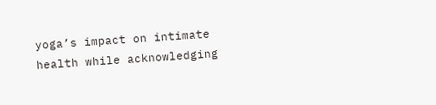yoga’s impact on intimate health while acknowledging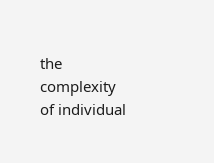the complexity of individual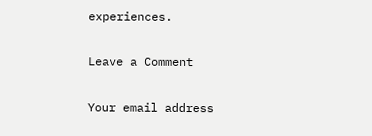experiences.

Leave a Comment

Your email address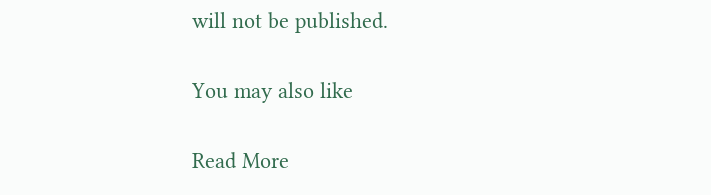will not be published.

You may also like

Read More